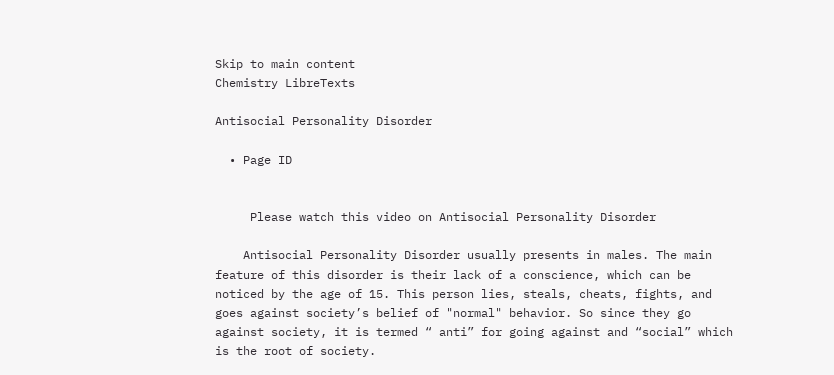Skip to main content
Chemistry LibreTexts

Antisocial Personality Disorder

  • Page ID


     Please watch this video on Antisocial Personality Disorder

    Antisocial Personality Disorder usually presents in males. The main feature of this disorder is their lack of a conscience, which can be noticed by the age of 15. This person lies, steals, cheats, fights, and goes against society’s belief of "normal" behavior. So since they go against society, it is termed “ anti” for going against and “social” which is the root of society.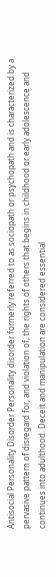Antisocial Personality Disorder Personality disorder formerly referred to as sociopath or psychopath and is characterized by a pervasive pattern of disregard for, and violation of, the rights of others that begins in childhood or early adolescence and continues into adulthood. Deceit and manipulation are considered essential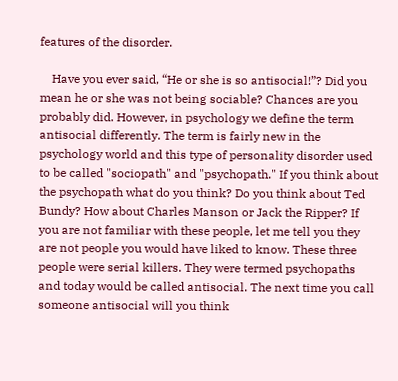features of the disorder.

    Have you ever said, “He or she is so antisocial!”? Did you mean he or she was not being sociable? Chances are you probably did. However, in psychology we define the term antisocial differently. The term is fairly new in the psychology world and this type of personality disorder used to be called "sociopath" and "psychopath." If you think about the psychopath what do you think? Do you think about Ted Bundy? How about Charles Manson or Jack the Ripper? If you are not familiar with these people, let me tell you they are not people you would have liked to know. These three people were serial killers. They were termed psychopaths and today would be called antisocial. The next time you call someone antisocial will you think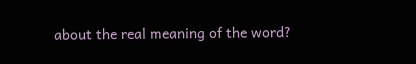about the real meaning of the word?